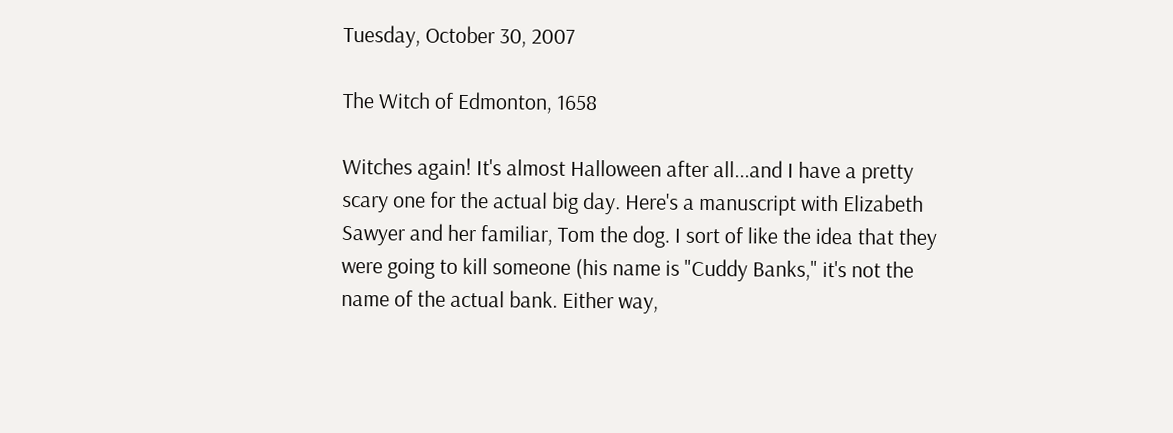Tuesday, October 30, 2007

The Witch of Edmonton, 1658

Witches again! It's almost Halloween after all...and I have a pretty scary one for the actual big day. Here's a manuscript with Elizabeth Sawyer and her familiar, Tom the dog. I sort of like the idea that they were going to kill someone (his name is "Cuddy Banks," it's not the name of the actual bank. Either way,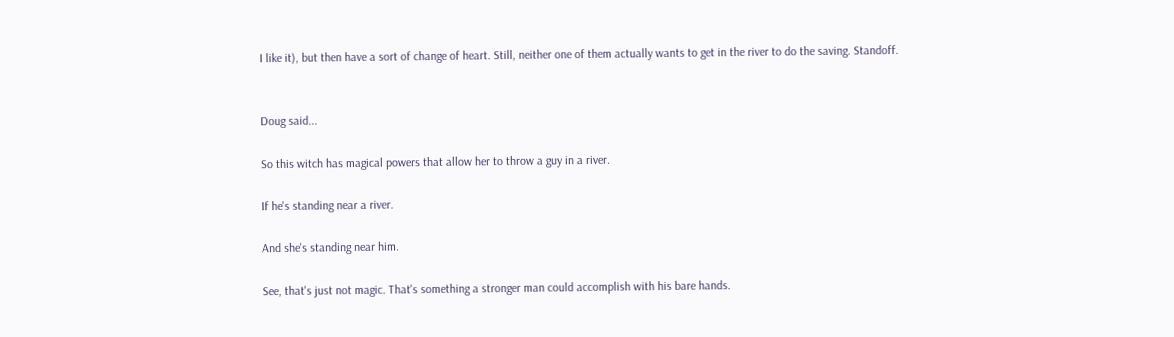I like it), but then have a sort of change of heart. Still, neither one of them actually wants to get in the river to do the saving. Standoff.


Doug said...

So this witch has magical powers that allow her to throw a guy in a river.

If he's standing near a river.

And she's standing near him.

See, that's just not magic. That's something a stronger man could accomplish with his bare hands.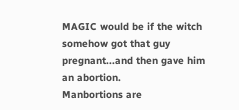MAGIC would be if the witch somehow got that guy pregnant...and then gave him an abortion.
Manbortions are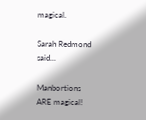magical.

Sarah Redmond said...

Manbortions ARE magical!